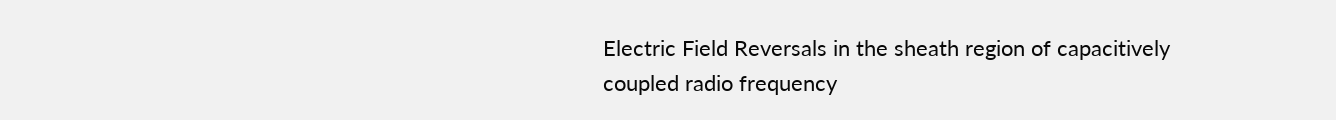Electric Field Reversals in the sheath region of capacitively coupled radio frequency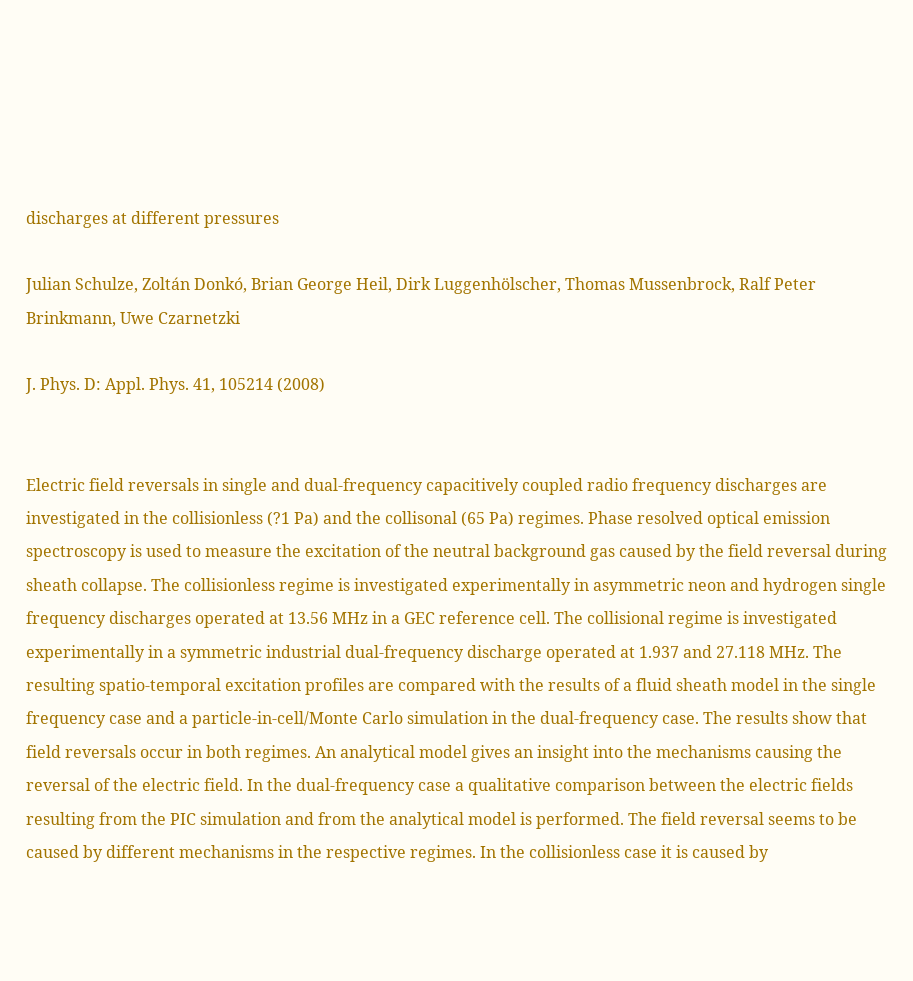discharges at different pressures

Julian Schulze, Zoltán Donkó, Brian George Heil, Dirk Luggenhölscher, Thomas Mussenbrock, Ralf Peter Brinkmann, Uwe Czarnetzki

J. Phys. D: Appl. Phys. 41, 105214 (2008)


Electric field reversals in single and dual-frequency capacitively coupled radio frequency discharges are investigated in the collisionless (?1 Pa) and the collisonal (65 Pa) regimes. Phase resolved optical emission spectroscopy is used to measure the excitation of the neutral background gas caused by the field reversal during sheath collapse. The collisionless regime is investigated experimentally in asymmetric neon and hydrogen single frequency discharges operated at 13.56 MHz in a GEC reference cell. The collisional regime is investigated experimentally in a symmetric industrial dual-frequency discharge operated at 1.937 and 27.118 MHz. The resulting spatio-temporal excitation profiles are compared with the results of a fluid sheath model in the single frequency case and a particle-in-cell/Monte Carlo simulation in the dual-frequency case. The results show that field reversals occur in both regimes. An analytical model gives an insight into the mechanisms causing the reversal of the electric field. In the dual-frequency case a qualitative comparison between the electric fields resulting from the PIC simulation and from the analytical model is performed. The field reversal seems to be caused by different mechanisms in the respective regimes. In the collisionless case it is caused by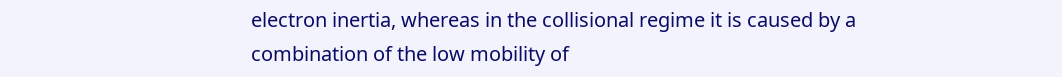electron inertia, whereas in the collisional regime it is caused by a combination of the low mobility of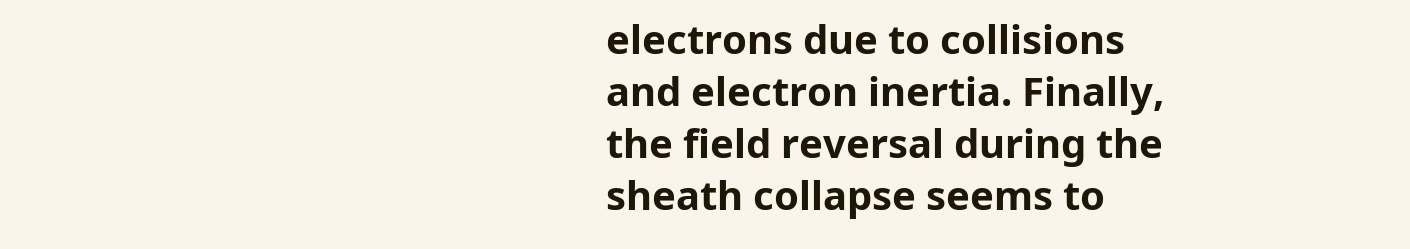electrons due to collisions and electron inertia. Finally, the field reversal during the sheath collapse seems to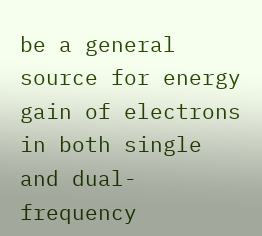be a general source for energy gain of electrons in both single and dual-frequency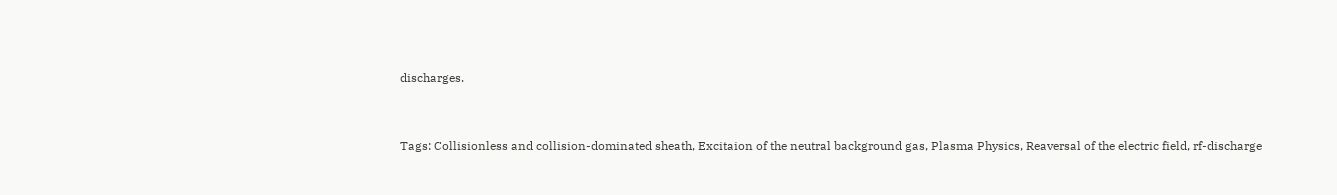discharges.


Tags: Collisionless and collision-dominated sheath, Excitaion of the neutral background gas, Plasma Physics, Reaversal of the electric field, rf-discharge